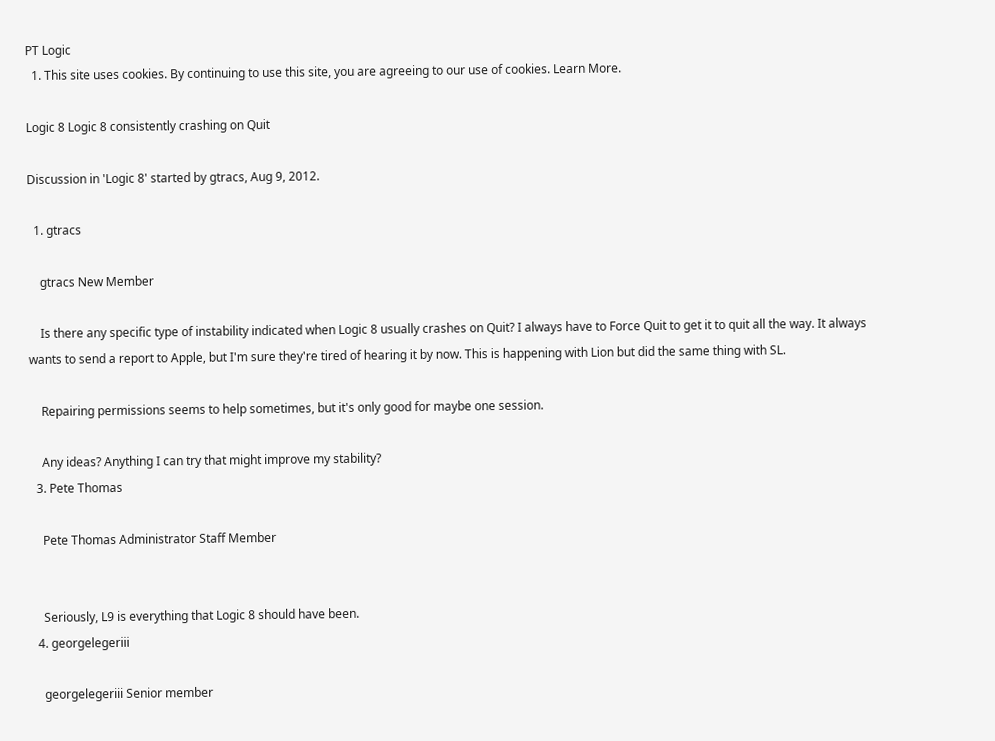PT Logic
  1. This site uses cookies. By continuing to use this site, you are agreeing to our use of cookies. Learn More.

Logic 8 Logic 8 consistently crashing on Quit

Discussion in 'Logic 8' started by gtracs, Aug 9, 2012.

  1. gtracs

    gtracs New Member

    Is there any specific type of instability indicated when Logic 8 usually crashes on Quit? I always have to Force Quit to get it to quit all the way. It always wants to send a report to Apple, but I'm sure they're tired of hearing it by now. This is happening with Lion but did the same thing with SL.

    Repairing permissions seems to help sometimes, but it's only good for maybe one session.

    Any ideas? Anything I can try that might improve my stability?
  3. Pete Thomas

    Pete Thomas Administrator Staff Member


    Seriously, L9 is everything that Logic 8 should have been.
  4. georgelegeriii

    georgelegeriii Senior member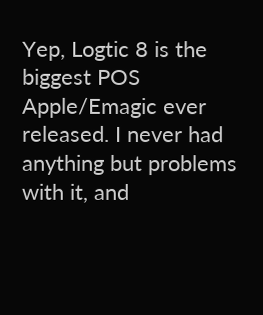Yep, Logtic 8 is the biggest POS Apple/Emagic ever released. I never had anything but problems with it, and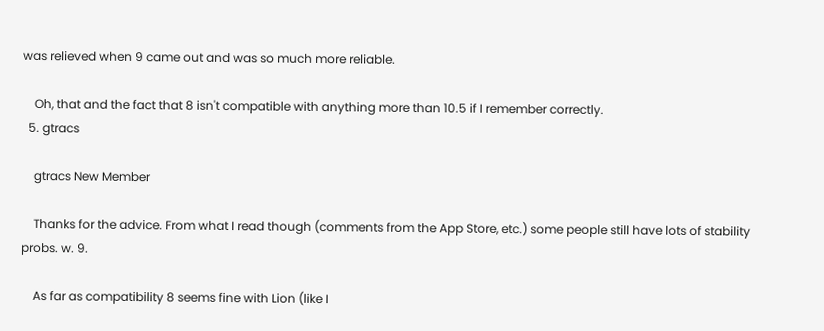was relieved when 9 came out and was so much more reliable.

    Oh, that and the fact that 8 isn't compatible with anything more than 10.5 if I remember correctly.
  5. gtracs

    gtracs New Member

    Thanks for the advice. From what I read though (comments from the App Store, etc.) some people still have lots of stability probs. w. 9.

    As far as compatibility 8 seems fine with Lion (like I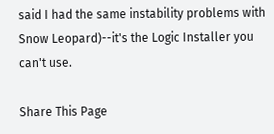said I had the same instability problems with Snow Leopard)--it's the Logic Installer you can't use.

Share This Page